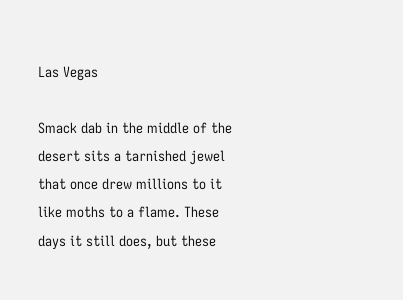Las Vegas

Smack dab in the middle of the desert sits a tarnished jewel that once drew millions to it like moths to a flame. These days it still does, but these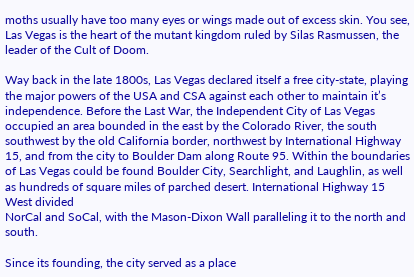moths usually have too many eyes or wings made out of excess skin. You see, Las Vegas is the heart of the mutant kingdom ruled by Silas Rasmussen, the leader of the Cult of Doom.

Way back in the late 1800s, Las Vegas declared itself a free city-state, playing the major powers of the USA and CSA against each other to maintain it’s independence. Before the Last War, the Independent City of Las Vegas occupied an area bounded in the east by the Colorado River, the south southwest by the old California border, northwest by International Highway 15, and from the city to Boulder Dam along Route 95. Within the boundaries of Las Vegas could be found Boulder City, Searchlight, and Laughlin, as well as hundreds of square miles of parched desert. International Highway 15 West divided
NorCal and SoCal, with the Mason-Dixon Wall paralleling it to the north and south.

Since its founding, the city served as a place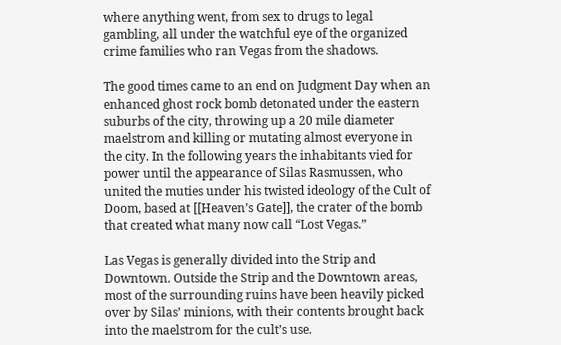where anything went, from sex to drugs to legal gambling, all under the watchful eye of the organized crime families who ran Vegas from the shadows.

The good times came to an end on Judgment Day when an enhanced ghost rock bomb detonated under the eastern suburbs of the city, throwing up a 20 mile diameter maelstrom and killing or mutating almost everyone in the city. In the following years the inhabitants vied for power until the appearance of Silas Rasmussen, who united the muties under his twisted ideology of the Cult of Doom, based at [[Heaven’s Gate]], the crater of the bomb that created what many now call “Lost Vegas.”

Las Vegas is generally divided into the Strip and Downtown. Outside the Strip and the Downtown areas, most of the surrounding ruins have been heavily picked over by Silas’ minions, with their contents brought back into the maelstrom for the cult’s use.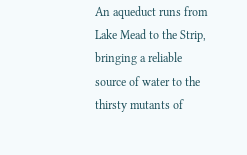An aqueduct runs from Lake Mead to the Strip, bringing a reliable source of water to the thirsty mutants of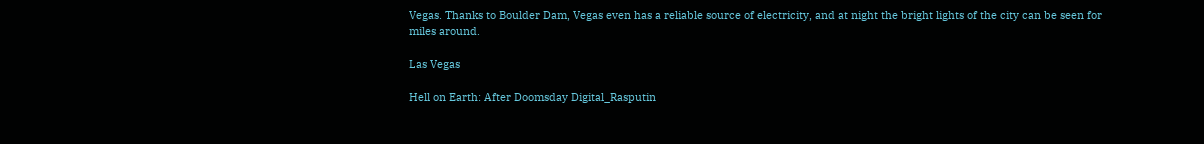Vegas. Thanks to Boulder Dam, Vegas even has a reliable source of electricity, and at night the bright lights of the city can be seen for miles around.

Las Vegas

Hell on Earth: After Doomsday Digital_Rasputin